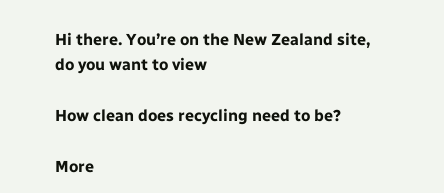Hi there. You’re on the New Zealand site,
do you want to view

How clean does recycling need to be?

More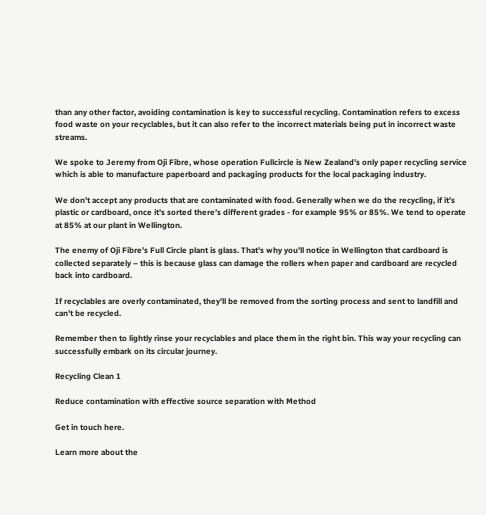than any other factor, avoiding contamination is key to successful recycling. Contamination refers to excess food waste on your recyclables, but it can also refer to the incorrect materials being put in incorrect waste streams.

We spoke to Jeremy from Oji Fibre, whose operation Fullcircle is New Zealand’s only paper recycling service which is able to manufacture paperboard and packaging products for the local packaging industry.

We don’t accept any products that are contaminated with food. Generally when we do the recycling, if it’s plastic or cardboard, once it's sorted there’s different grades - for example 95% or 85%. We tend to operate at 85% at our plant in Wellington.

The enemy of Oji Fibre’s Full Circle plant is glass. That’s why you’ll notice in Wellington that cardboard is collected separately – this is because glass can damage the rollers when paper and cardboard are recycled back into cardboard.

If recyclables are overly contaminated, they’ll be removed from the sorting process and sent to landfill and can’t be recycled.

Remember then to lightly rinse your recyclables and place them in the right bin. This way your recycling can successfully embark on its circular journey.

Recycling Clean 1

Reduce contamination with effective source separation with Method

Get in touch here.

Learn more about the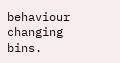behaviour changing bins.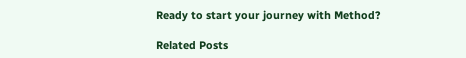Ready to start your journey with Method?

Related Posts